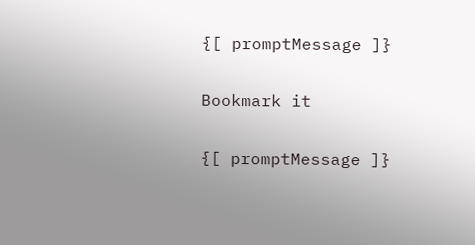{[ promptMessage ]}

Bookmark it

{[ promptMessage ]}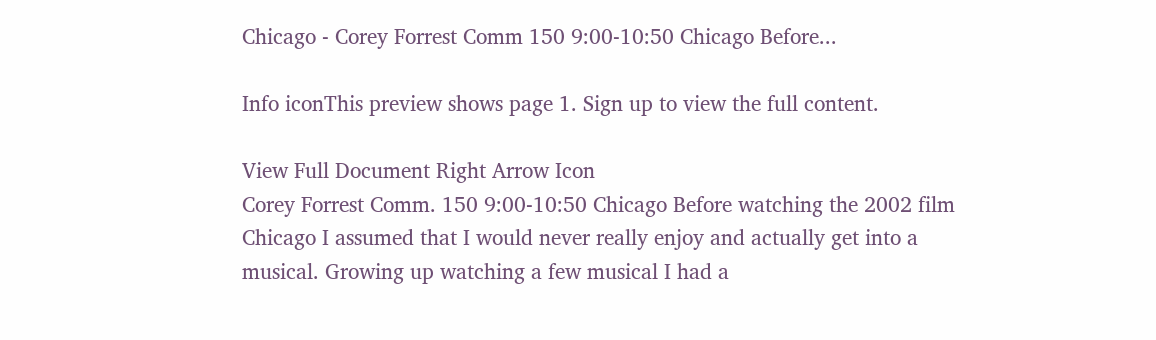Chicago - Corey Forrest Comm 150 9:00-10:50 Chicago Before...

Info iconThis preview shows page 1. Sign up to view the full content.

View Full Document Right Arrow Icon
Corey Forrest Comm. 150 9:00-10:50 Chicago Before watching the 2002 film Chicago I assumed that I would never really enjoy and actually get into a musical. Growing up watching a few musical I had a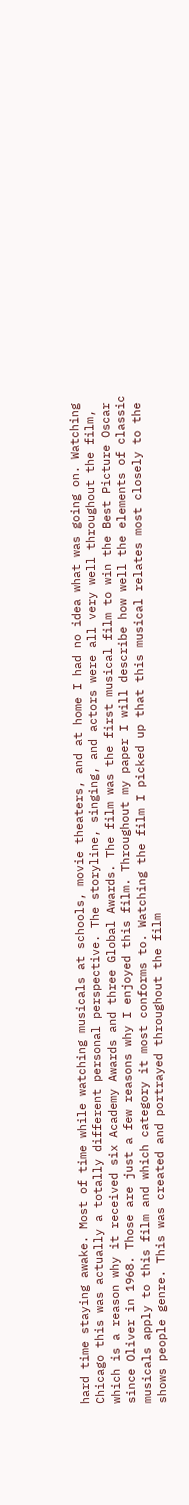hard time staying awake. Most of time while watching musicals at schools, movie theaters, and at home I had no idea what was going on. Watching Chicago this was actually a totally different personal perspective. The storyline, singing, and actors were all very well throughout the film, which is a reason why it received six Academy Awards and three Global Awards. The film was the first musical film to win the Best Picture Oscar since Oliver in 1968. Those are just a few reasons why I enjoyed this film. Throughout my paper I will describe how well the elements of classic musicals apply to this film and which category it most conforms to. Watching the film I picked up that this musical relates most closely to the shows people genre. This was created and portrayed throughout the film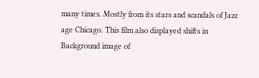many times. Mostly from its stars and scandals of Jazz age Chicago. This film also displayed shifts in
Background image of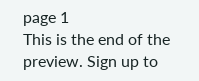page 1
This is the end of the preview. Sign up to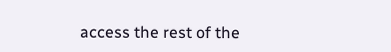access the rest of the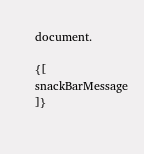document.

{[ snackBarMessage ]}